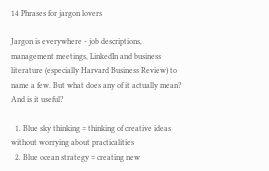14 Phrases for jargon lovers

Jargon is everywhere - job descriptions, management meetings, LinkedIn and business literature (especially Harvard Business Review) to name a few. But what does any of it actually mean? And is it useful?

  1. Blue sky thinking = thinking of creative ideas without worrying about practicalities
  2. Blue ocean strategy = creating new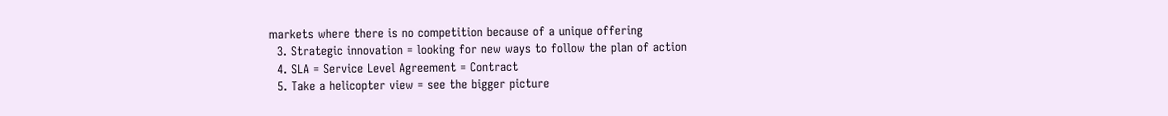markets where there is no competition because of a unique offering
  3. Strategic innovation = looking for new ways to follow the plan of action
  4. SLA = Service Level Agreement = Contract
  5. Take a helicopter view = see the bigger picture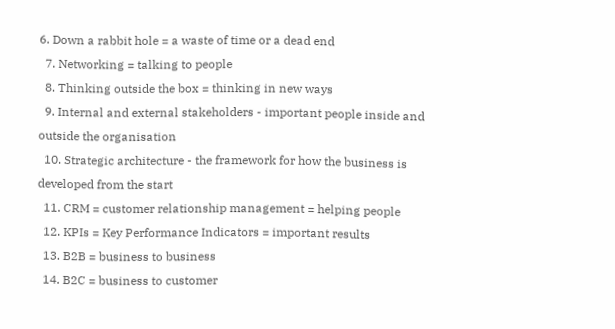6. Down a rabbit hole = a waste of time or a dead end
  7. Networking = talking to people
  8. Thinking outside the box = thinking in new ways
  9. Internal and external stakeholders - important people inside and outside the organisation
  10. Strategic architecture - the framework for how the business is developed from the start
  11. CRM = customer relationship management = helping people
  12. KPIs = Key Performance Indicators = important results
  13. B2B = business to business
  14. B2C = business to customer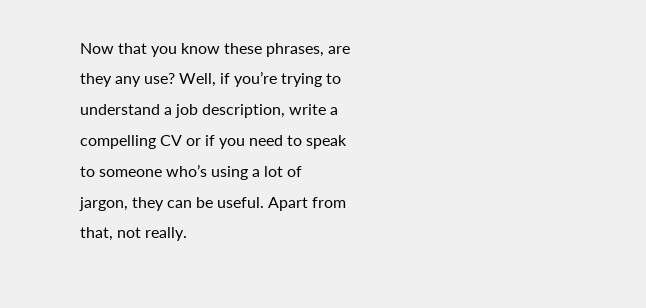Now that you know these phrases, are they any use? Well, if you’re trying to understand a job description, write a compelling CV or if you need to speak to someone who’s using a lot of jargon, they can be useful. Apart from that, not really.